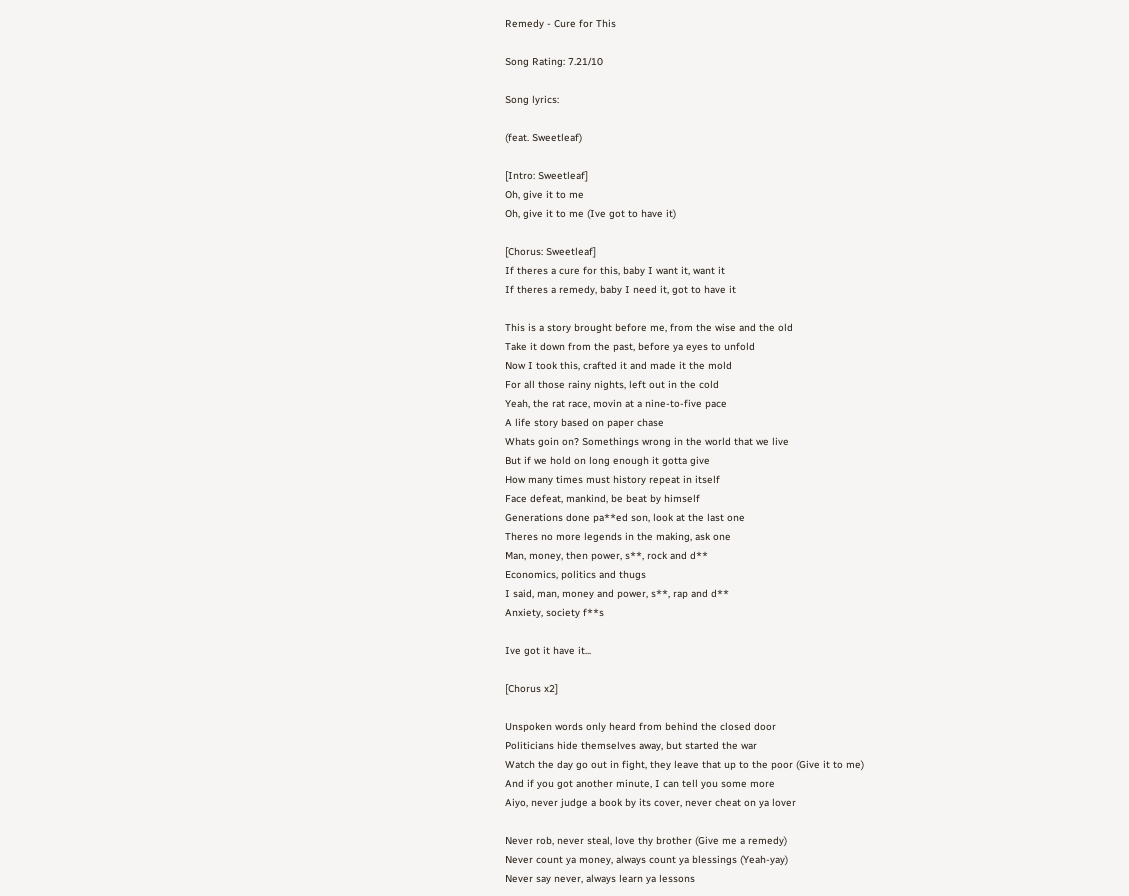Remedy - Cure for This

Song Rating: 7.21/10

Song lyrics:

(feat. Sweetleaf)

[Intro: Sweetleaf]
Oh, give it to me
Oh, give it to me (Ive got to have it)

[Chorus: Sweetleaf]
If theres a cure for this, baby I want it, want it
If theres a remedy, baby I need it, got to have it

This is a story brought before me, from the wise and the old
Take it down from the past, before ya eyes to unfold
Now I took this, crafted it and made it the mold
For all those rainy nights, left out in the cold
Yeah, the rat race, movin at a nine-to-five pace
A life story based on paper chase
Whats goin on? Somethings wrong in the world that we live
But if we hold on long enough it gotta give
How many times must history repeat in itself
Face defeat, mankind, be beat by himself
Generations done pa**ed son, look at the last one
Theres no more legends in the making, ask one
Man, money, then power, s**, rock and d**
Economics, politics and thugs
I said, man, money and power, s**, rap and d**
Anxiety, society f**s

Ive got it have it...

[Chorus x2]

Unspoken words only heard from behind the closed door
Politicians hide themselves away, but started the war
Watch the day go out in fight, they leave that up to the poor (Give it to me)
And if you got another minute, I can tell you some more
Aiyo, never judge a book by its cover, never cheat on ya lover

Never rob, never steal, love thy brother (Give me a remedy)
Never count ya money, always count ya blessings (Yeah-yay)
Never say never, always learn ya lessons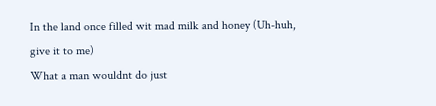In the land once filled wit mad milk and honey (Uh-huh, give it to me)
What a man wouldnt do just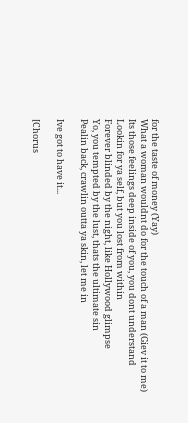for the taste of money (Yay)
What a woman wouldnt do for the touch of a man (Giev it to me)
Its those feelings deep inside of you, you dont understand
Lookin for ya self, but you lost from within
Forever blinded by the night, like Hollywood glimpse
Yo, you tempted by the lust, thats the ultimate sin
Pealin back, crawlin outta ya skin, let me in

Ive got to have it...

[Chorus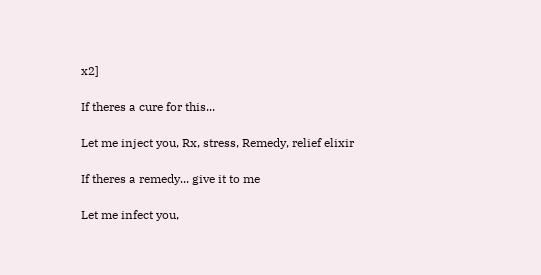x2]

If theres a cure for this...

Let me inject you, Rx, stress, Remedy, relief elixir

If theres a remedy... give it to me

Let me infect you,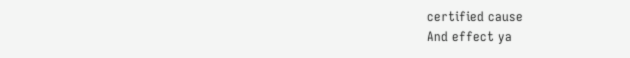certified cause
And effect ya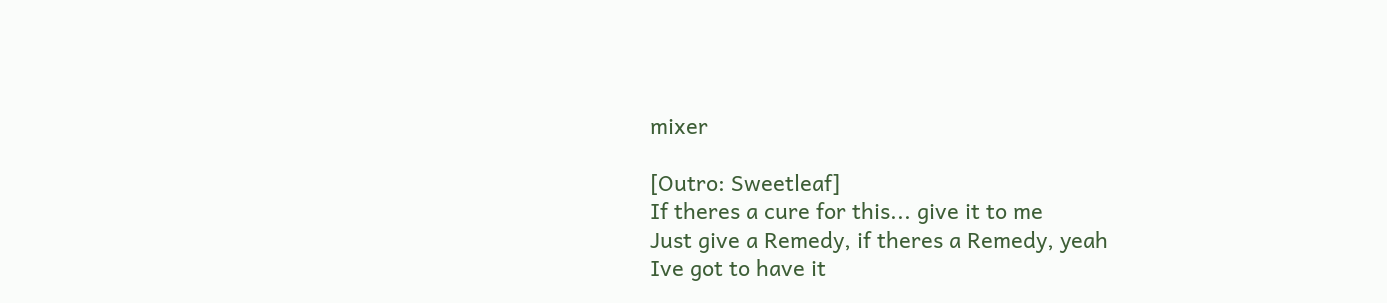mixer

[Outro: Sweetleaf]
If theres a cure for this... give it to me
Just give a Remedy, if theres a Remedy, yeah
Ive got to have it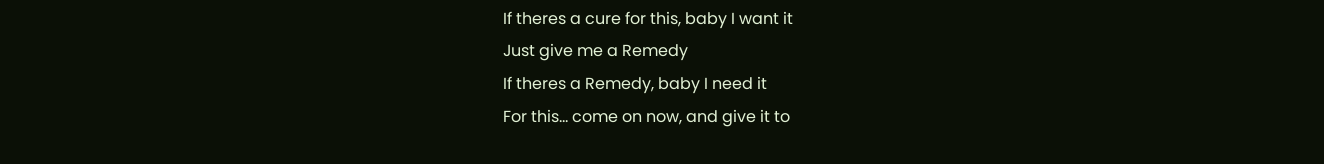If theres a cure for this, baby I want it
Just give me a Remedy
If theres a Remedy, baby I need it
For this... come on now, and give it to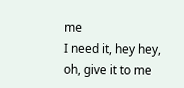me
I need it, hey hey, oh, give it to me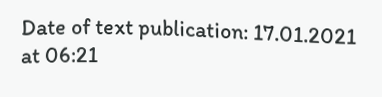Date of text publication: 17.01.2021 at 06:21